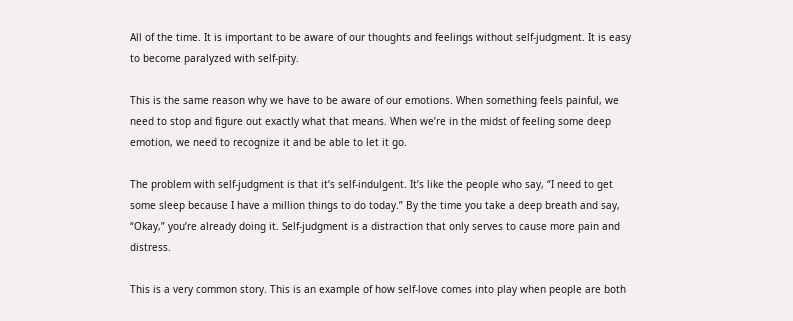All of the time. It is important to be aware of our thoughts and feelings without self-judgment. It is easy to become paralyzed with self-pity.

This is the same reason why we have to be aware of our emotions. When something feels painful, we need to stop and figure out exactly what that means. When we’re in the midst of feeling some deep emotion, we need to recognize it and be able to let it go.

The problem with self-judgment is that it’s self-indulgent. It’s like the people who say, “I need to get some sleep because I have a million things to do today.” By the time you take a deep breath and say, “Okay,” you’re already doing it. Self-judgment is a distraction that only serves to cause more pain and distress.

This is a very common story. This is an example of how self-love comes into play when people are both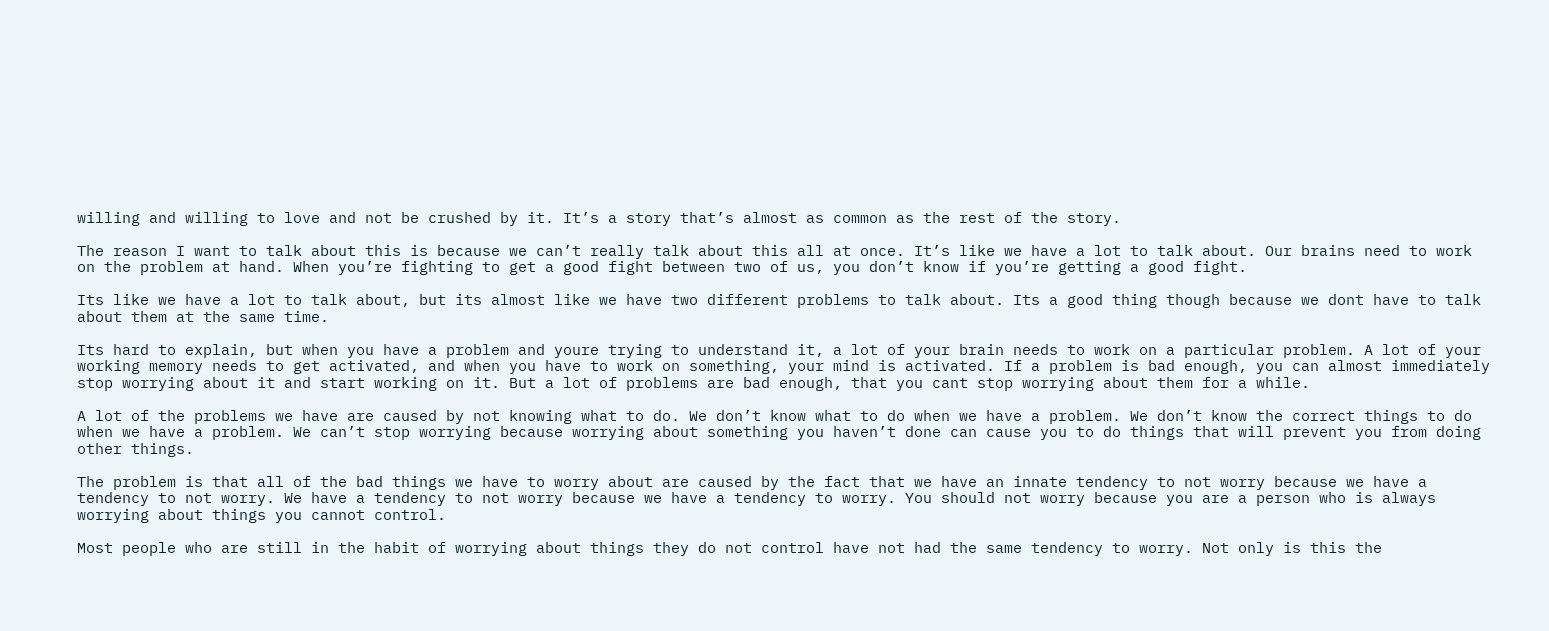willing and willing to love and not be crushed by it. It’s a story that’s almost as common as the rest of the story.

The reason I want to talk about this is because we can’t really talk about this all at once. It’s like we have a lot to talk about. Our brains need to work on the problem at hand. When you’re fighting to get a good fight between two of us, you don’t know if you’re getting a good fight.

Its like we have a lot to talk about, but its almost like we have two different problems to talk about. Its a good thing though because we dont have to talk about them at the same time.

Its hard to explain, but when you have a problem and youre trying to understand it, a lot of your brain needs to work on a particular problem. A lot of your working memory needs to get activated, and when you have to work on something, your mind is activated. If a problem is bad enough, you can almost immediately stop worrying about it and start working on it. But a lot of problems are bad enough, that you cant stop worrying about them for a while.

A lot of the problems we have are caused by not knowing what to do. We don’t know what to do when we have a problem. We don’t know the correct things to do when we have a problem. We can’t stop worrying because worrying about something you haven’t done can cause you to do things that will prevent you from doing other things.

The problem is that all of the bad things we have to worry about are caused by the fact that we have an innate tendency to not worry because we have a tendency to not worry. We have a tendency to not worry because we have a tendency to worry. You should not worry because you are a person who is always worrying about things you cannot control.

Most people who are still in the habit of worrying about things they do not control have not had the same tendency to worry. Not only is this the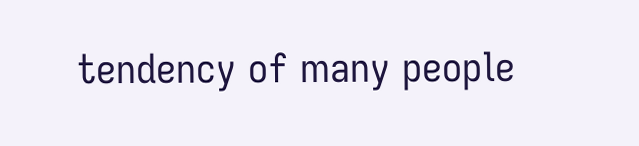tendency of many people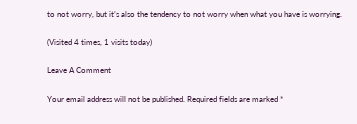to not worry, but it’s also the tendency to not worry when what you have is worrying.

(Visited 4 times, 1 visits today)

Leave A Comment

Your email address will not be published. Required fields are marked *